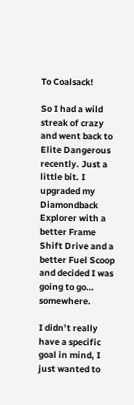To Coalsack!

So I had a wild streak of crazy and went back to Elite Dangerous recently. Just a little bit. I upgraded my Diamondback Explorer with a better Frame Shift Drive and a better Fuel Scoop and decided I was going to go… somewhere.

I didn’t really have a specific goal in mind, I just wanted to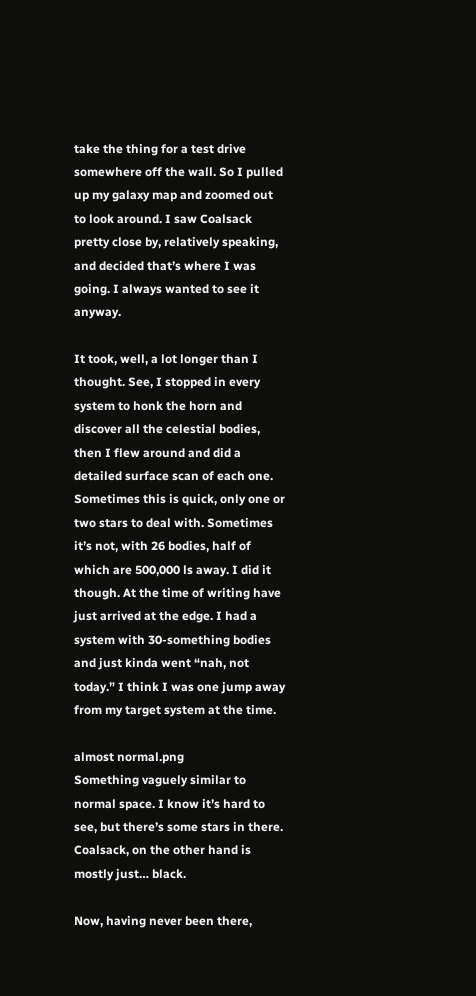take the thing for a test drive somewhere off the wall. So I pulled up my galaxy map and zoomed out to look around. I saw Coalsack pretty close by, relatively speaking, and decided that’s where I was going. I always wanted to see it anyway.

It took, well, a lot longer than I thought. See, I stopped in every system to honk the horn and discover all the celestial bodies, then I flew around and did a detailed surface scan of each one. Sometimes this is quick, only one or two stars to deal with. Sometimes it’s not, with 26 bodies, half of which are 500,000 ls away. I did it though. At the time of writing have just arrived at the edge. I had a system with 30-something bodies and just kinda went “nah, not today.” I think I was one jump away from my target system at the time.

almost normal.png
Something vaguely similar to normal space. I know it’s hard to see, but there’s some stars in there.
Coalsack, on the other hand is mostly just… black.

Now, having never been there,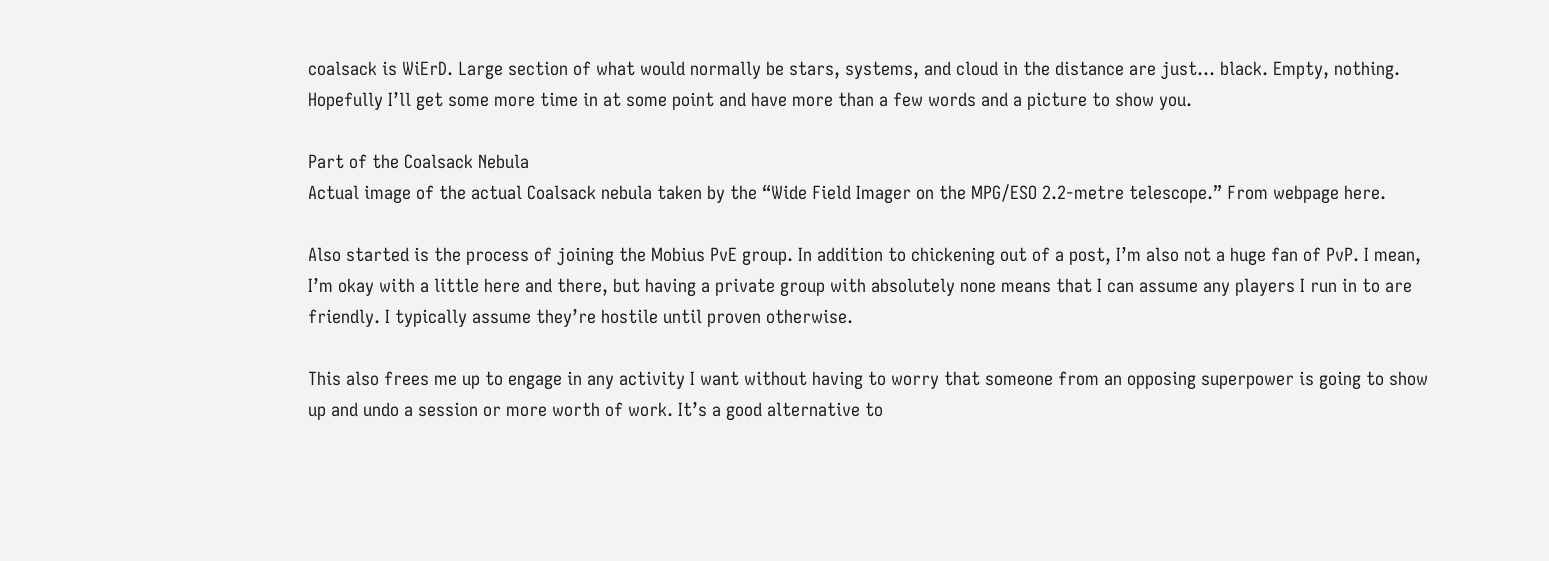coalsack is WiErD. Large section of what would normally be stars, systems, and cloud in the distance are just… black. Empty, nothing. Hopefully I’ll get some more time in at some point and have more than a few words and a picture to show you.

Part of the Coalsack Nebula
Actual image of the actual Coalsack nebula taken by the “Wide Field Imager on the MPG/ESO 2.2-metre telescope.” From webpage here.

Also started is the process of joining the Mobius PvE group. In addition to chickening out of a post, I’m also not a huge fan of PvP. I mean, I’m okay with a little here and there, but having a private group with absolutely none means that I can assume any players I run in to are friendly. I typically assume they’re hostile until proven otherwise.

This also frees me up to engage in any activity I want without having to worry that someone from an opposing superpower is going to show up and undo a session or more worth of work. It’s a good alternative to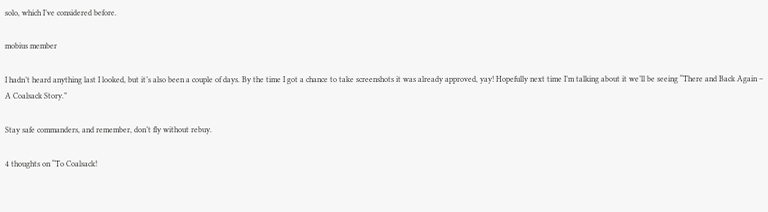solo, which I’ve considered before.

mobius member

I hadn’t heard anything last I looked, but it’s also been a couple of days. By the time I got a chance to take screenshots it was already approved, yay! Hopefully next time I’m talking about it we’ll be seeing “There and Back Again – A Coalsack Story.”

Stay safe commanders, and remember, don’t fly without rebuy.

4 thoughts on “To Coalsack!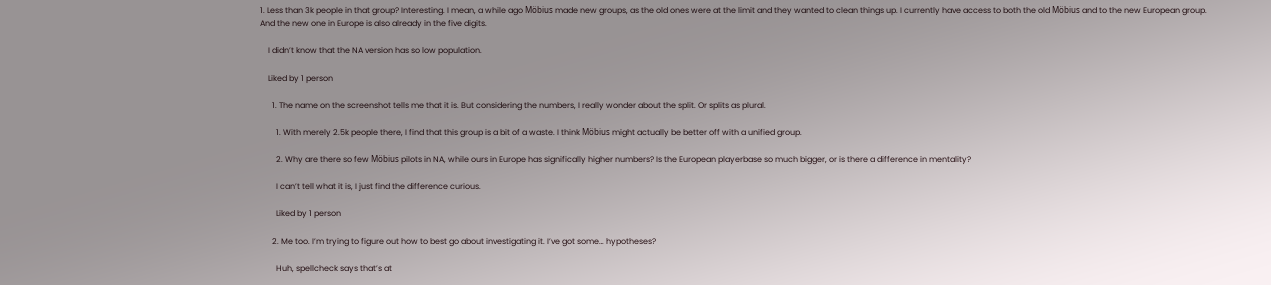1. Less than 3k people in that group? Interesting. I mean, a while ago Möbius made new groups, as the old ones were at the limit and they wanted to clean things up. I currently have access to both the old Möbius and to the new European group. And the new one in Europe is also already in the five digits.

    I didn’t know that the NA version has so low population.

    Liked by 1 person

      1. The name on the screenshot tells me that it is. But considering the numbers, I really wonder about the split. Or splits as plural.

        1. With merely 2.5k people there, I find that this group is a bit of a waste. I think Möbius might actually be better off with a unified group.

        2. Why are there so few Möbius pilots in NA, while ours in Europe has significally higher numbers? Is the European playerbase so much bigger, or is there a difference in mentality?

        I can’t tell what it is, I just find the difference curious.

        Liked by 1 person

      2. Me too. I’m trying to figure out how to best go about investigating it. I’ve got some… hypotheses?

        Huh, spellcheck says that’s at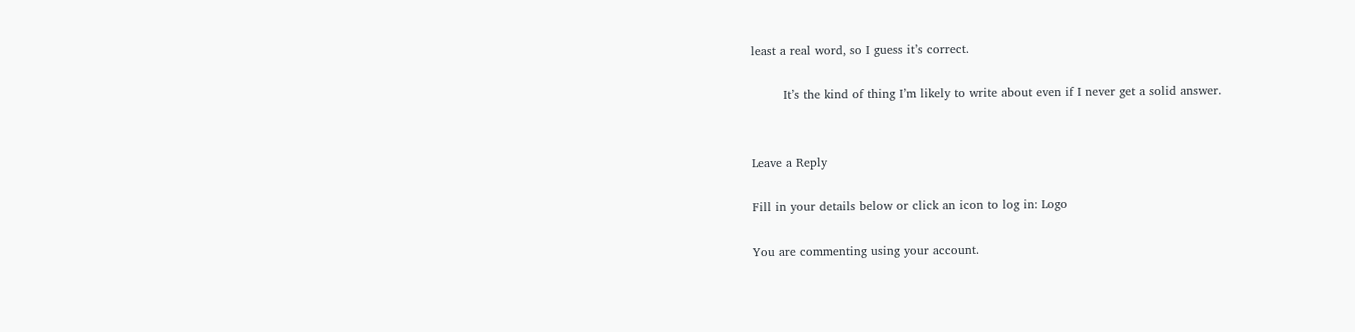least a real word, so I guess it’s correct.

        It’s the kind of thing I’m likely to write about even if I never get a solid answer.


Leave a Reply

Fill in your details below or click an icon to log in: Logo

You are commenting using your account.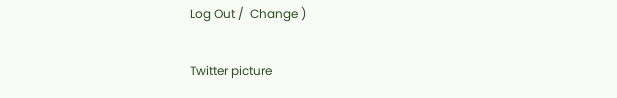Log Out /  Change )

Twitter picture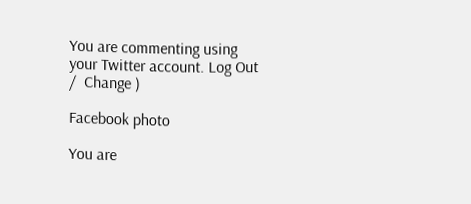You are commenting using your Twitter account. Log Out /  Change )

Facebook photo

You are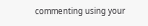commenting using your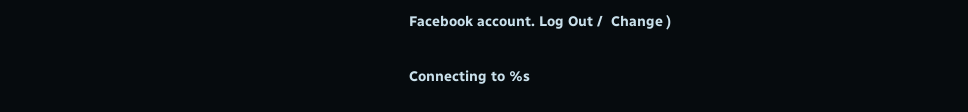Facebook account. Log Out /  Change )

Connecting to %s